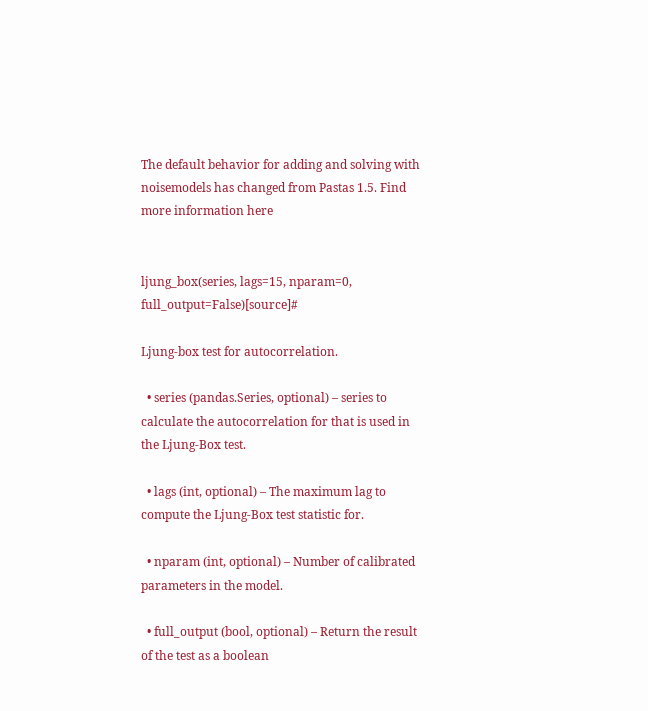The default behavior for adding and solving with noisemodels has changed from Pastas 1.5. Find more information here


ljung_box(series, lags=15, nparam=0, full_output=False)[source]#

Ljung-box test for autocorrelation.

  • series (pandas.Series, optional) – series to calculate the autocorrelation for that is used in the Ljung-Box test.

  • lags (int, optional) – The maximum lag to compute the Ljung-Box test statistic for.

  • nparam (int, optional) – Number of calibrated parameters in the model.

  • full_output (bool, optional) – Return the result of the test as a boolean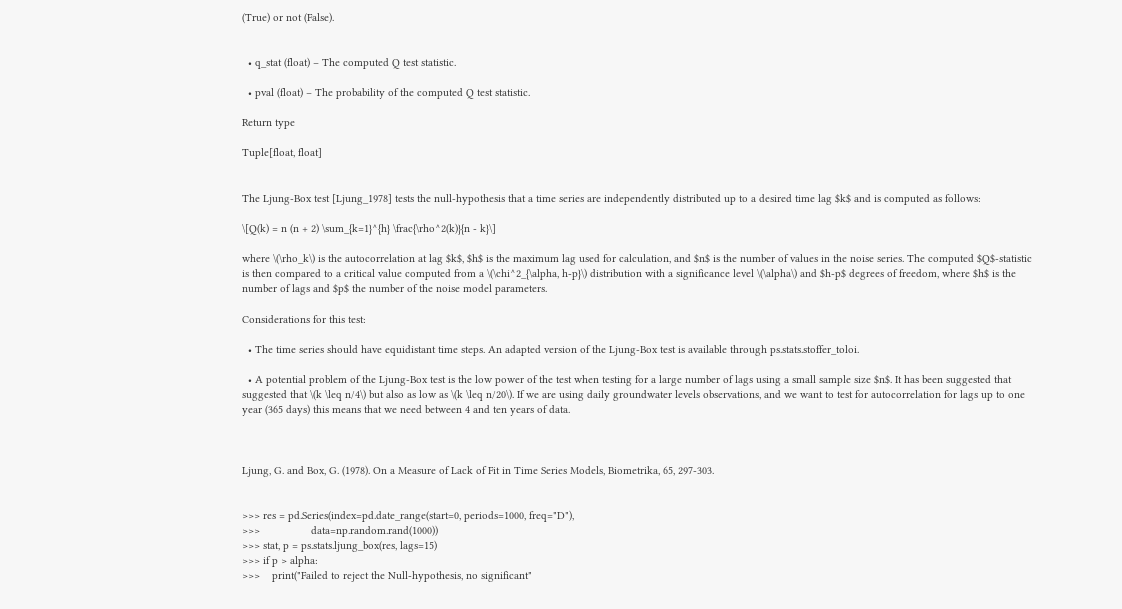(True) or not (False).


  • q_stat (float) – The computed Q test statistic.

  • pval (float) – The probability of the computed Q test statistic.

Return type

Tuple[float, float]


The Ljung-Box test [Ljung_1978] tests the null-hypothesis that a time series are independently distributed up to a desired time lag $k$ and is computed as follows:

\[Q(k) = n (n + 2) \sum_{k=1}^{h} \frac{\rho^2(k)}{n - k}\]

where \(\rho_k\) is the autocorrelation at lag $k$, $h$ is the maximum lag used for calculation, and $n$ is the number of values in the noise series. The computed $Q$-statistic is then compared to a critical value computed from a \(\chi^2_{\alpha, h-p}\) distribution with a significance level \(\alpha\) and $h-p$ degrees of freedom, where $h$ is the number of lags and $p$ the number of the noise model parameters.

Considerations for this test:

  • The time series should have equidistant time steps. An adapted version of the Ljung-Box test is available through ps.stats.stoffer_toloi.

  • A potential problem of the Ljung-Box test is the low power of the test when testing for a large number of lags using a small sample size $n$. It has been suggested that suggested that \(k \leq n/4\) but also as low as \(k \leq n/20\). If we are using daily groundwater levels observations, and we want to test for autocorrelation for lags up to one year (365 days) this means that we need between 4 and ten years of data.



Ljung, G. and Box, G. (1978). On a Measure of Lack of Fit in Time Series Models, Biometrika, 65, 297-303.


>>> res = pd.Series(index=pd.date_range(start=0, periods=1000, freq="D"),
>>>                 data=np.random.rand(1000))
>>> stat, p = ps.stats.ljung_box(res, lags=15)
>>> if p > alpha:
>>>    print("Failed to reject the Null-hypothesis, no significant"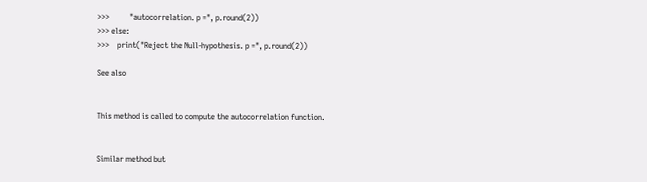>>>          "autocorrelation. p =", p.round(2))
>>> else:
>>>    print("Reject the Null-hypothesis. p =", p.round(2))

See also


This method is called to compute the autocorrelation function.


Similar method but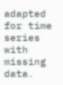adapted for time series with missing data.